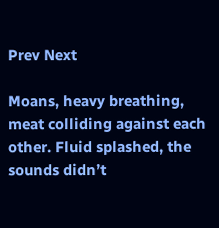Prev Next

Moans, heavy breathing, meat colliding against each other. Fluid splashed, the sounds didn’t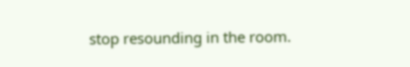stop resounding in the room.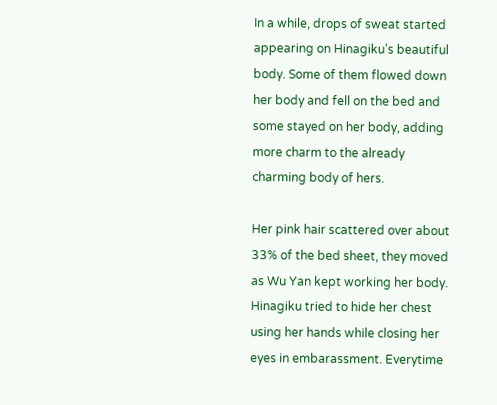In a while, drops of sweat started appearing on Hinagiku’s beautiful body. Some of them flowed down her body and fell on the bed and some stayed on her body, adding more charm to the already charming body of hers.

Her pink hair scattered over about 33% of the bed sheet, they moved as Wu Yan kept working her body. Hinagiku tried to hide her chest using her hands while closing her eyes in embarassment. Everytime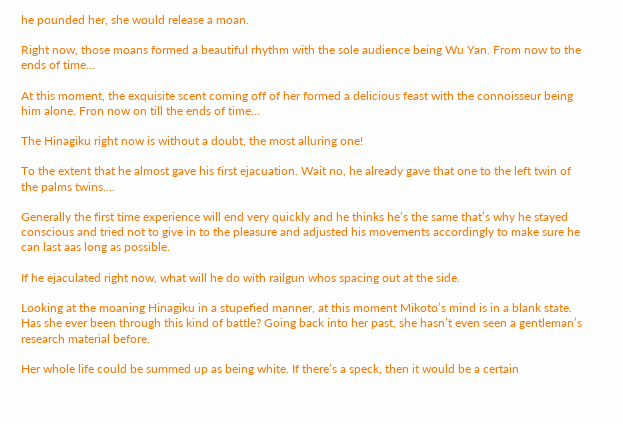he pounded her, she would release a moan.

Right now, those moans formed a beautiful rhythm with the sole audience being Wu Yan. From now to the ends of time…

At this moment, the exquisite scent coming off of her formed a delicious feast with the connoisseur being him alone. Fron now on till the ends of time…

The Hinagiku right now is without a doubt, the most alluring one!

To the extent that he almost gave his first ejacuation. Wait no, he already gave that one to the left twin of the palms twins….

Generally the first time experience will end very quickly and he thinks he’s the same that’s why he stayed conscious and tried not to give in to the pleasure and adjusted his movements accordingly to make sure he can last aas long as possible.

If he ejaculated right now, what will he do with railgun whos spacing out at the side.

Looking at the moaning Hinagiku in a stupefied manner, at this moment Mikoto’s mind is in a blank state. Has she ever been through this kind of battle? Going back into her past, she hasn’t even seen a gentleman’s research material before.

Her whole life could be summed up as being white. If there’s a speck, then it would be a certain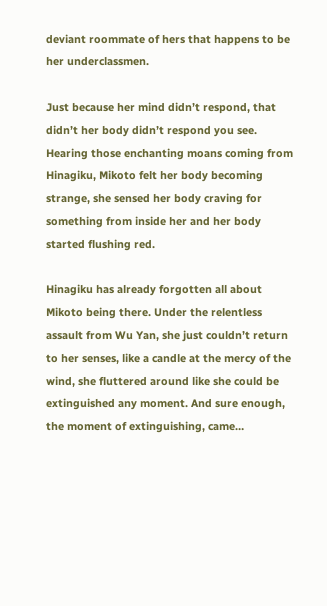deviant roommate of hers that happens to be her underclassmen.

Just because her mind didn’t respond, that didn’t her body didn’t respond you see. Hearing those enchanting moans coming from Hinagiku, Mikoto felt her body becoming strange, she sensed her body craving for something from inside her and her body started flushing red.

Hinagiku has already forgotten all about Mikoto being there. Under the relentless assault from Wu Yan, she just couldn’t return to her senses, like a candle at the mercy of the wind, she fluttered around like she could be extinguished any moment. And sure enough, the moment of extinguishing, came…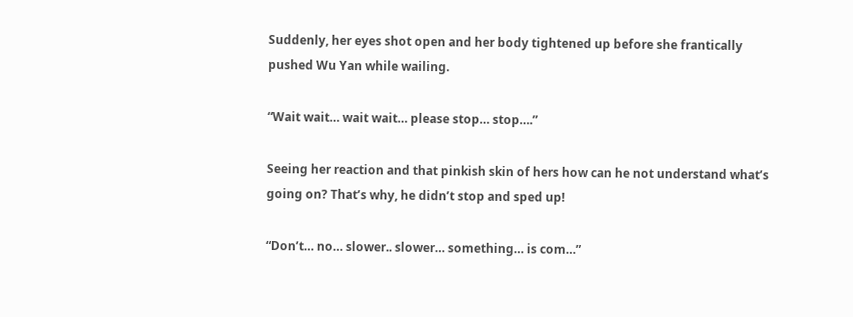Suddenly, her eyes shot open and her body tightened up before she frantically pushed Wu Yan while wailing.

“Wait wait… wait wait… please stop… stop….”

Seeing her reaction and that pinkish skin of hers how can he not understand what’s going on? That’s why, he didn’t stop and sped up!

“Don’t… no… slower.. slower… something… is com…”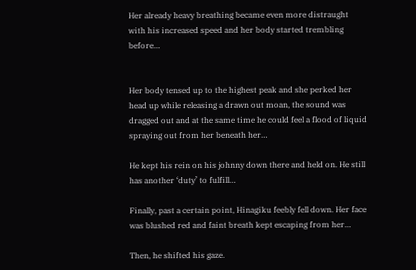Her already heavy breathing became even more distraught with his increased speed and her body started trembling before…


Her body tensed up to the highest peak and she perked her head up while releasing a drawn out moan, the sound was dragged out and at the same time he could feel a flood of liquid spraying out from her beneath her…

He kept his rein on his johnny down there and held on. He still has another ‘duty’ to fulfill…

Finally, past a certain point, Hinagiku feebly fell down. Her face was blushed red and faint breath kept escaping from her…

Then, he shifted his gaze.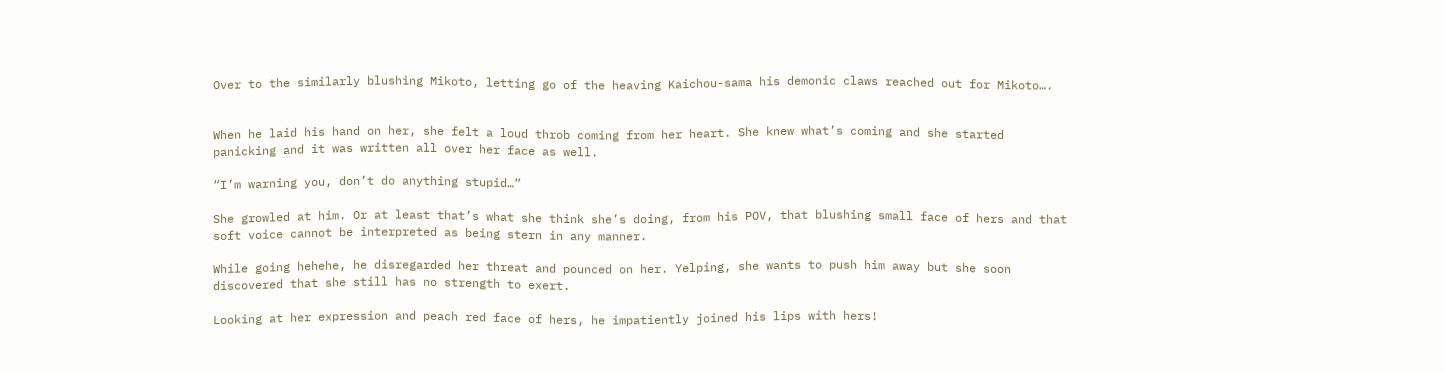Over to the similarly blushing Mikoto, letting go of the heaving Kaichou-sama his demonic claws reached out for Mikoto….


When he laid his hand on her, she felt a loud throb coming from her heart. She knew what’s coming and she started panicking and it was written all over her face as well.

“I’m warning you, don’t do anything stupid…”

She growled at him. Or at least that’s what she think she’s doing, from his POV, that blushing small face of hers and that soft voice cannot be interpreted as being stern in any manner.

While going hehehe, he disregarded her threat and pounced on her. Yelping, she wants to push him away but she soon discovered that she still has no strength to exert.

Looking at her expression and peach red face of hers, he impatiently joined his lips with hers!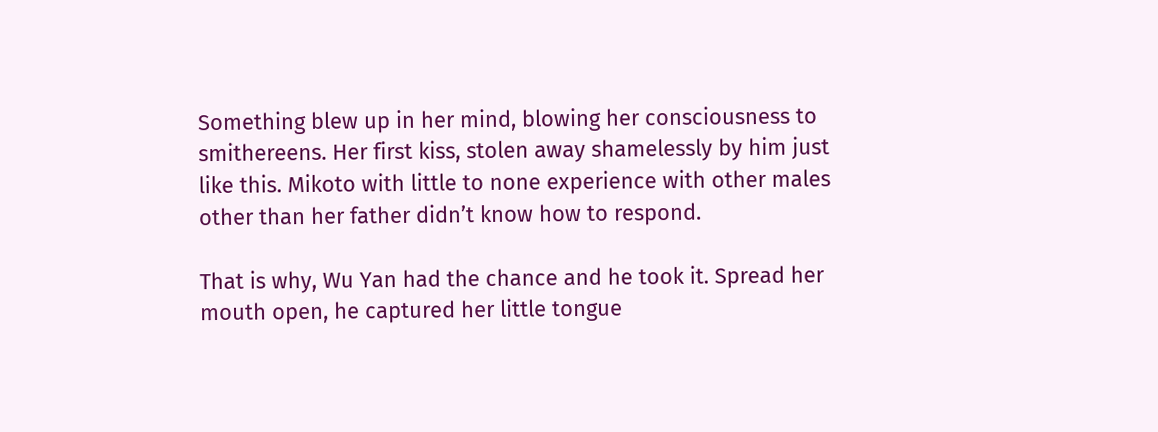Something blew up in her mind, blowing her consciousness to smithereens. Her first kiss, stolen away shamelessly by him just like this. Mikoto with little to none experience with other males other than her father didn’t know how to respond.

That is why, Wu Yan had the chance and he took it. Spread her mouth open, he captured her little tongue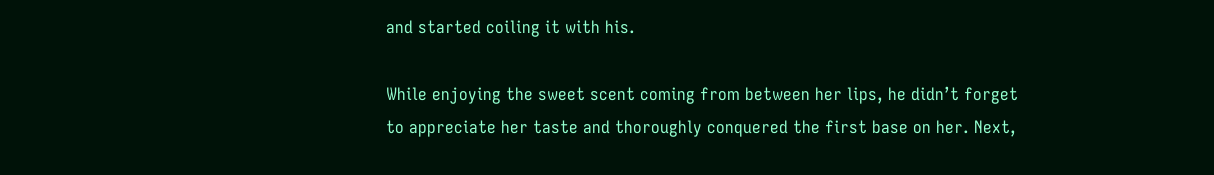and started coiling it with his.

While enjoying the sweet scent coming from between her lips, he didn’t forget to appreciate her taste and thoroughly conquered the first base on her. Next,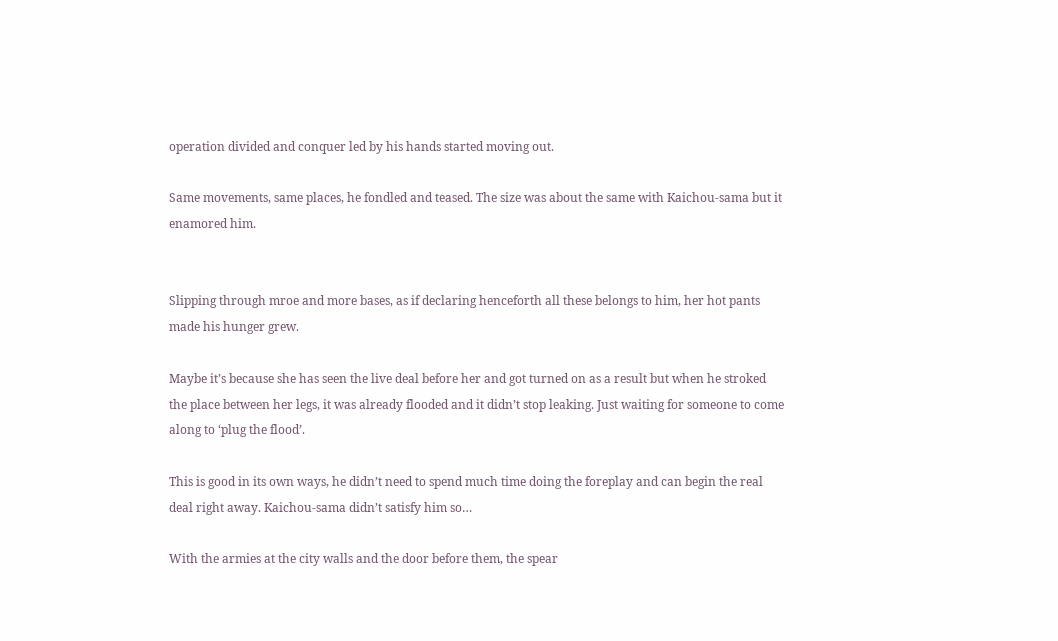operation divided and conquer led by his hands started moving out.

Same movements, same places, he fondled and teased. The size was about the same with Kaichou-sama but it enamored him.


Slipping through mroe and more bases, as if declaring henceforth all these belongs to him, her hot pants made his hunger grew.

Maybe it’s because she has seen the live deal before her and got turned on as a result but when he stroked the place between her legs, it was already flooded and it didn’t stop leaking. Just waiting for someone to come along to ‘plug the flood’.

This is good in its own ways, he didn’t need to spend much time doing the foreplay and can begin the real deal right away. Kaichou-sama didn’t satisfy him so…

With the armies at the city walls and the door before them, the spear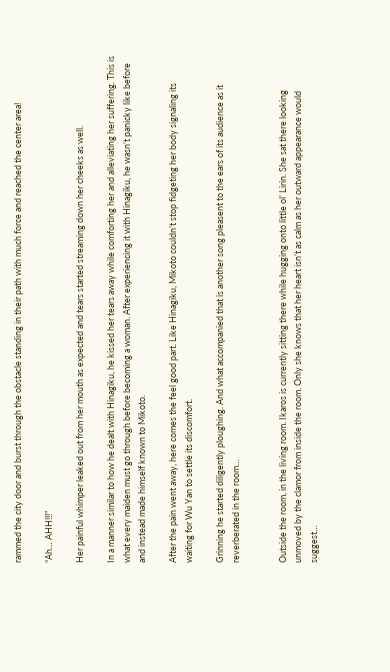rammed the city door and burst through the obstacle standing in their path with much force and reached the center area!

“Ah… AHH!!!”

Her painful whimper leaked out from her mouth as expected and tears started streaming down her cheeks as well.

In a manner similar to how he dealt with Hinagiku, he kissed her tears away while comforting her and alleviating her suffering. This is what every maiden must go through before becoming a woman. After experiencing it with Hinagiku, he wasn’t panicky like before and instead made himself known to Mikoto.

After the pain went away, here comes the feel good part. Like Hinagiku, Mikoto couldn’t stop fidgeting her body signaling its waiting for Wu Yan to settle its discomfort.

Grinning he started diligently ploughing. And what accompanied that is another song pleasent to the ears of its audience as it reverberated in the room…


Outside the room, in the living room. Ikaros is currently sitting there while hugging onto little ol’ Lirin. She sat there looking unmoved by the clamor from inside the room. Only she knows that her heart isn’t as calm as her outward appearance would suggest…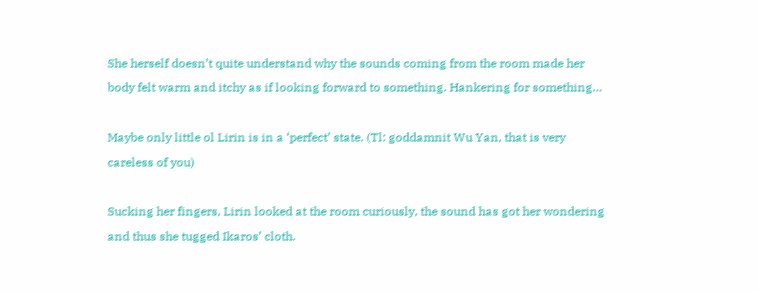She herself doesn’t quite understand why the sounds coming from the room made her body felt warm and itchy as if looking forward to something. Hankering for something…

Maybe only little ol Lirin is in a ‘perfect’ state. (Tl: goddamnit Wu Yan, that is very careless of you)

Sucking her fingers, Lirin looked at the room curiously, the sound has got her wondering and thus she tugged Ikaros’ cloth.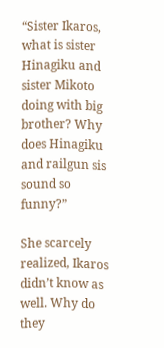“Sister Ikaros, what is sister Hinagiku and sister Mikoto doing with big brother? Why does Hinagiku and railgun sis sound so funny?”

She scarcely realized, Ikaros didn’t know as well. Why do they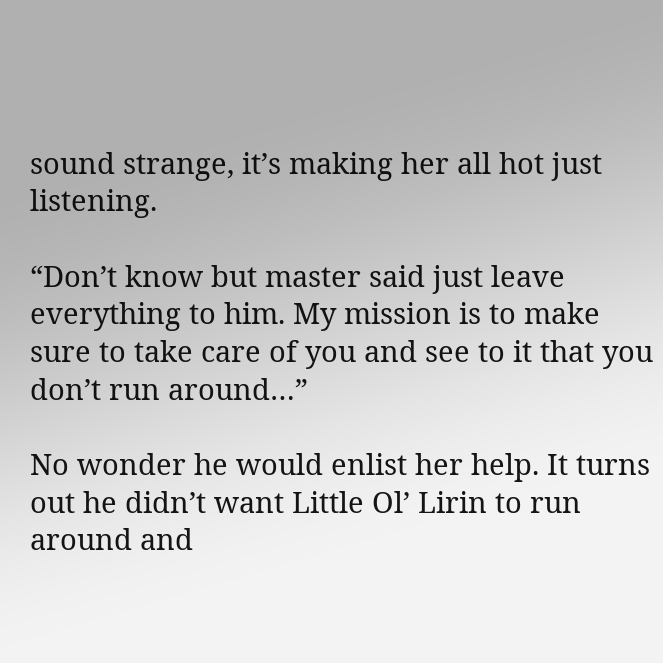sound strange, it’s making her all hot just listening.

“Don’t know but master said just leave everything to him. My mission is to make sure to take care of you and see to it that you don’t run around…”

No wonder he would enlist her help. It turns out he didn’t want Little Ol’ Lirin to run around and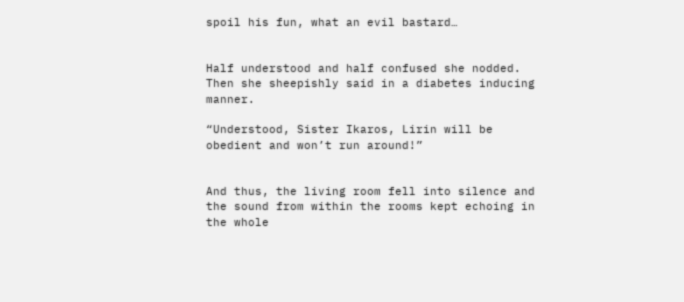spoil his fun, what an evil bastard…


Half understood and half confused she nodded. Then she sheepishly said in a diabetes inducing manner.

“Understood, Sister Ikaros, Lirin will be obedient and won’t run around!”


And thus, the living room fell into silence and the sound from within the rooms kept echoing in the whole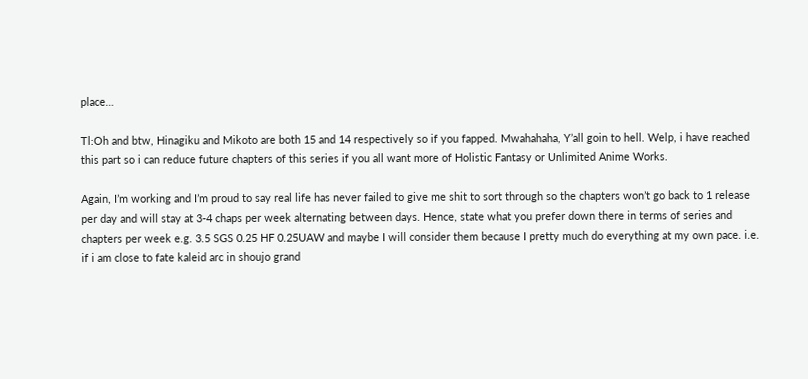place…

Tl:Oh and btw, Hinagiku and Mikoto are both 15 and 14 respectively so if you fapped. Mwahahaha, Y’all goin to hell. Welp, i have reached this part so i can reduce future chapters of this series if you all want more of Holistic Fantasy or Unlimited Anime Works.

Again, I’m working and I’m proud to say real life has never failed to give me shit to sort through so the chapters won’t go back to 1 release per day and will stay at 3-4 chaps per week alternating between days. Hence, state what you prefer down there in terms of series and chapters per week e.g. 3.5 SGS 0.25 HF 0.25UAW and maybe I will consider them because I pretty much do everything at my own pace. i.e. if i am close to fate kaleid arc in shoujo grand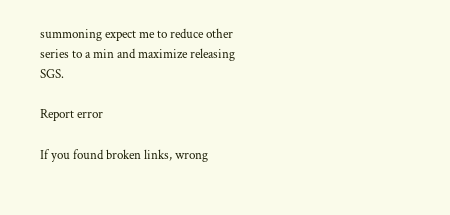summoning expect me to reduce other series to a min and maximize releasing SGS.

Report error

If you found broken links, wrong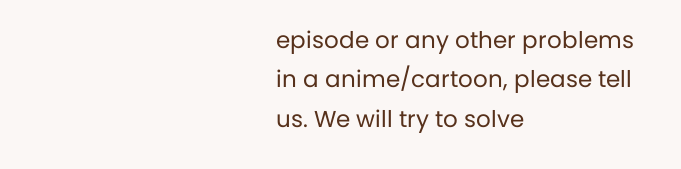episode or any other problems in a anime/cartoon, please tell us. We will try to solve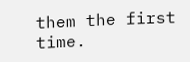them the first time.